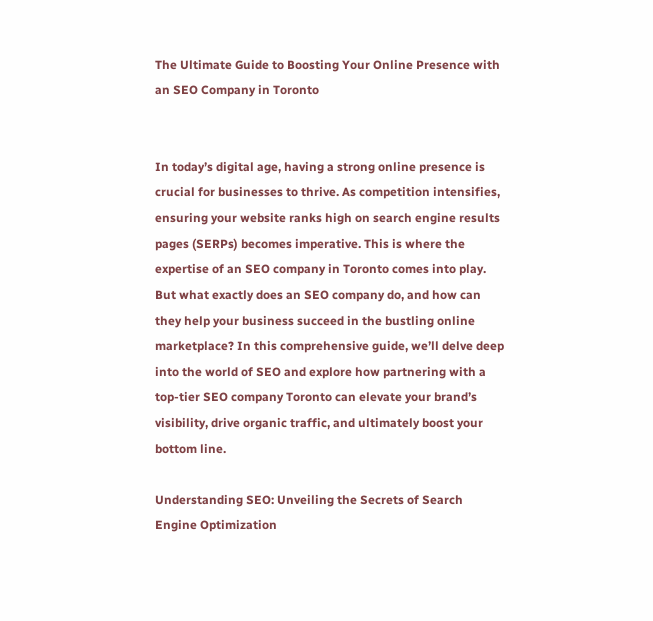The Ultimate Guide to Boosting Your Online Presence with an SEO Company in Toronto


In today’s digital age, having a strong online presence is crucial for businesses to thrive. As competition intensifies, ensuring your website ranks high on search engine results pages (SERPs) becomes imperative. This is where the expertise of an SEO company in Toronto comes into play. But what exactly does an SEO company do, and how can they help your business succeed in the bustling online marketplace? In this comprehensive guide, we’ll delve deep into the world of SEO and explore how partnering with a top-tier SEO company Toronto can elevate your brand’s visibility, drive organic traffic, and ultimately boost your bottom line.

Understanding SEO: Unveiling the Secrets of Search Engine Optimization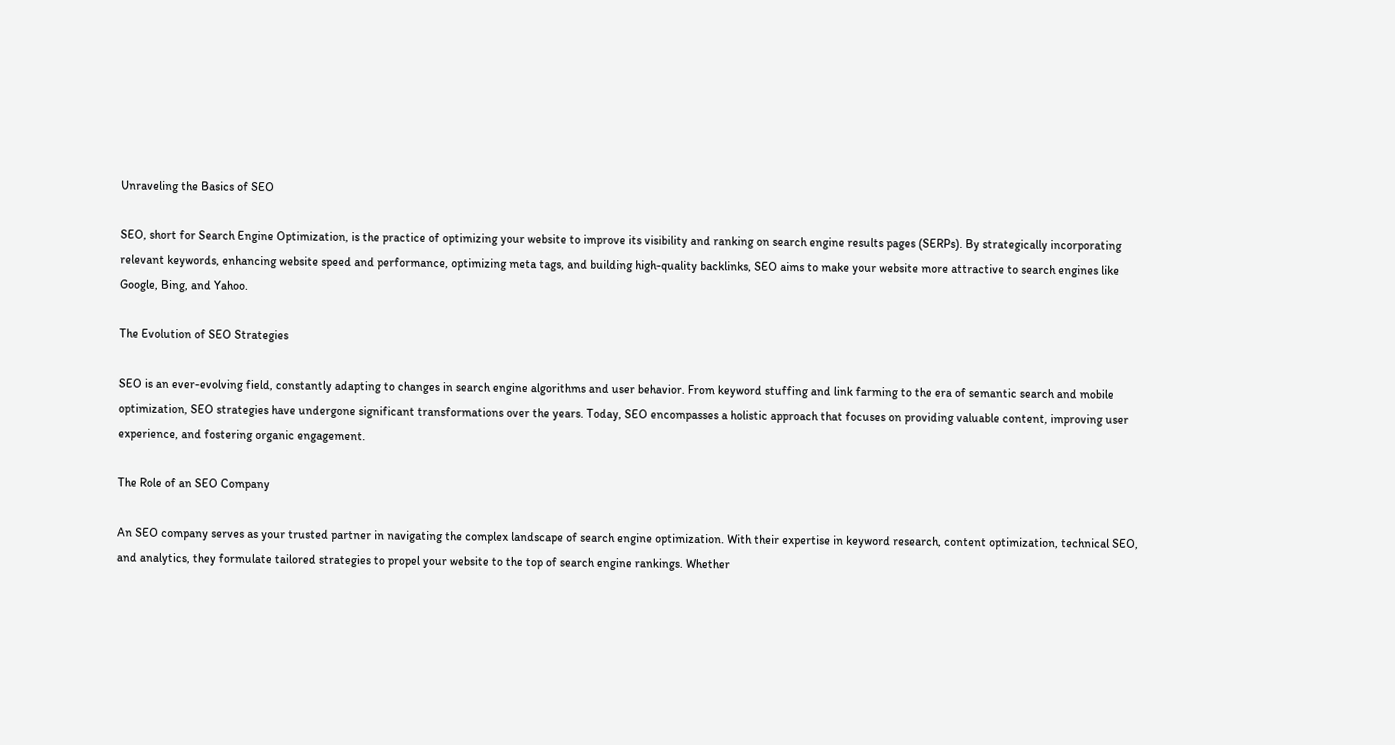Unraveling the Basics of SEO

SEO, short for Search Engine Optimization, is the practice of optimizing your website to improve its visibility and ranking on search engine results pages (SERPs). By strategically incorporating relevant keywords, enhancing website speed and performance, optimizing meta tags, and building high-quality backlinks, SEO aims to make your website more attractive to search engines like Google, Bing, and Yahoo.

The Evolution of SEO Strategies

SEO is an ever-evolving field, constantly adapting to changes in search engine algorithms and user behavior. From keyword stuffing and link farming to the era of semantic search and mobile optimization, SEO strategies have undergone significant transformations over the years. Today, SEO encompasses a holistic approach that focuses on providing valuable content, improving user experience, and fostering organic engagement.

The Role of an SEO Company

An SEO company serves as your trusted partner in navigating the complex landscape of search engine optimization. With their expertise in keyword research, content optimization, technical SEO, and analytics, they formulate tailored strategies to propel your website to the top of search engine rankings. Whether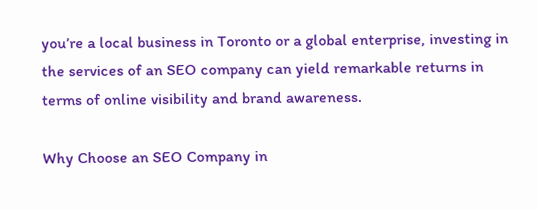you’re a local business in Toronto or a global enterprise, investing in the services of an SEO company can yield remarkable returns in terms of online visibility and brand awareness.

Why Choose an SEO Company in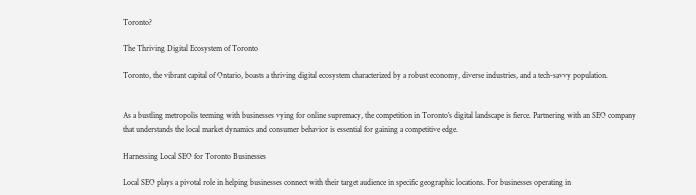Toronto?

The Thriving Digital Ecosystem of Toronto

Toronto, the vibrant capital of Ontario, boasts a thriving digital ecosystem characterized by a robust economy, diverse industries, and a tech-savvy population.


As a bustling metropolis teeming with businesses vying for online supremacy, the competition in Toronto’s digital landscape is fierce. Partnering with an SEO company that understands the local market dynamics and consumer behavior is essential for gaining a competitive edge.

Harnessing Local SEO for Toronto Businesses

Local SEO plays a pivotal role in helping businesses connect with their target audience in specific geographic locations. For businesses operating in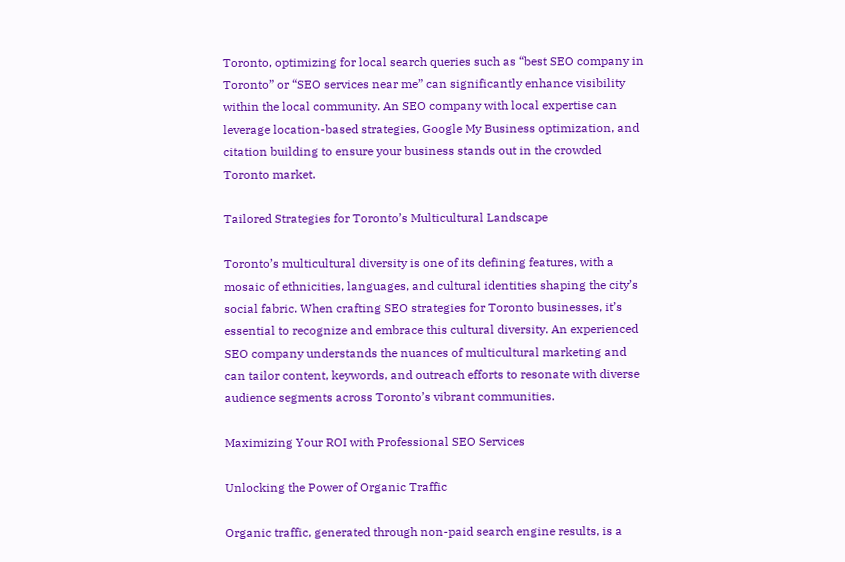Toronto, optimizing for local search queries such as “best SEO company in Toronto” or “SEO services near me” can significantly enhance visibility within the local community. An SEO company with local expertise can leverage location-based strategies, Google My Business optimization, and citation building to ensure your business stands out in the crowded Toronto market.

Tailored Strategies for Toronto’s Multicultural Landscape

Toronto’s multicultural diversity is one of its defining features, with a mosaic of ethnicities, languages, and cultural identities shaping the city’s social fabric. When crafting SEO strategies for Toronto businesses, it’s essential to recognize and embrace this cultural diversity. An experienced SEO company understands the nuances of multicultural marketing and can tailor content, keywords, and outreach efforts to resonate with diverse audience segments across Toronto’s vibrant communities.

Maximizing Your ROI with Professional SEO Services

Unlocking the Power of Organic Traffic

Organic traffic, generated through non-paid search engine results, is a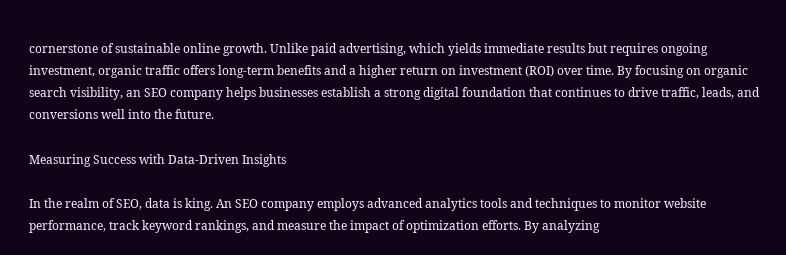cornerstone of sustainable online growth. Unlike paid advertising, which yields immediate results but requires ongoing investment, organic traffic offers long-term benefits and a higher return on investment (ROI) over time. By focusing on organic search visibility, an SEO company helps businesses establish a strong digital foundation that continues to drive traffic, leads, and conversions well into the future.

Measuring Success with Data-Driven Insights

In the realm of SEO, data is king. An SEO company employs advanced analytics tools and techniques to monitor website performance, track keyword rankings, and measure the impact of optimization efforts. By analyzing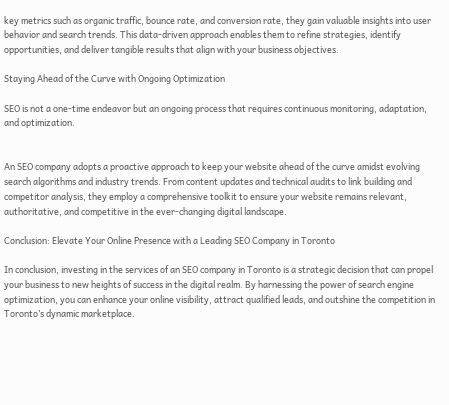key metrics such as organic traffic, bounce rate, and conversion rate, they gain valuable insights into user behavior and search trends. This data-driven approach enables them to refine strategies, identify opportunities, and deliver tangible results that align with your business objectives.

Staying Ahead of the Curve with Ongoing Optimization

SEO is not a one-time endeavor but an ongoing process that requires continuous monitoring, adaptation, and optimization.


An SEO company adopts a proactive approach to keep your website ahead of the curve amidst evolving search algorithms and industry trends. From content updates and technical audits to link building and competitor analysis, they employ a comprehensive toolkit to ensure your website remains relevant, authoritative, and competitive in the ever-changing digital landscape.

Conclusion: Elevate Your Online Presence with a Leading SEO Company in Toronto

In conclusion, investing in the services of an SEO company in Toronto is a strategic decision that can propel your business to new heights of success in the digital realm. By harnessing the power of search engine optimization, you can enhance your online visibility, attract qualified leads, and outshine the competition in Toronto’s dynamic marketplace.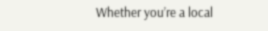Whether you’re a local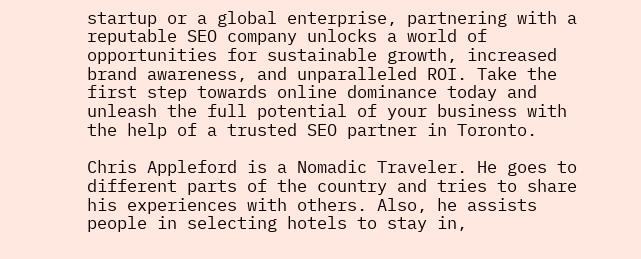startup or a global enterprise, partnering with a reputable SEO company unlocks a world of opportunities for sustainable growth, increased brand awareness, and unparalleled ROI. Take the first step towards online dominance today and unleash the full potential of your business with the help of a trusted SEO partner in Toronto.

Chris Appleford is a Nomadic Traveler. He goes to different parts of the country and tries to share his experiences with others. Also, he assists people in selecting hotels to stay in,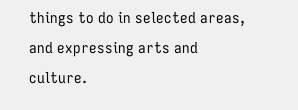things to do in selected areas, and expressing arts and culture.